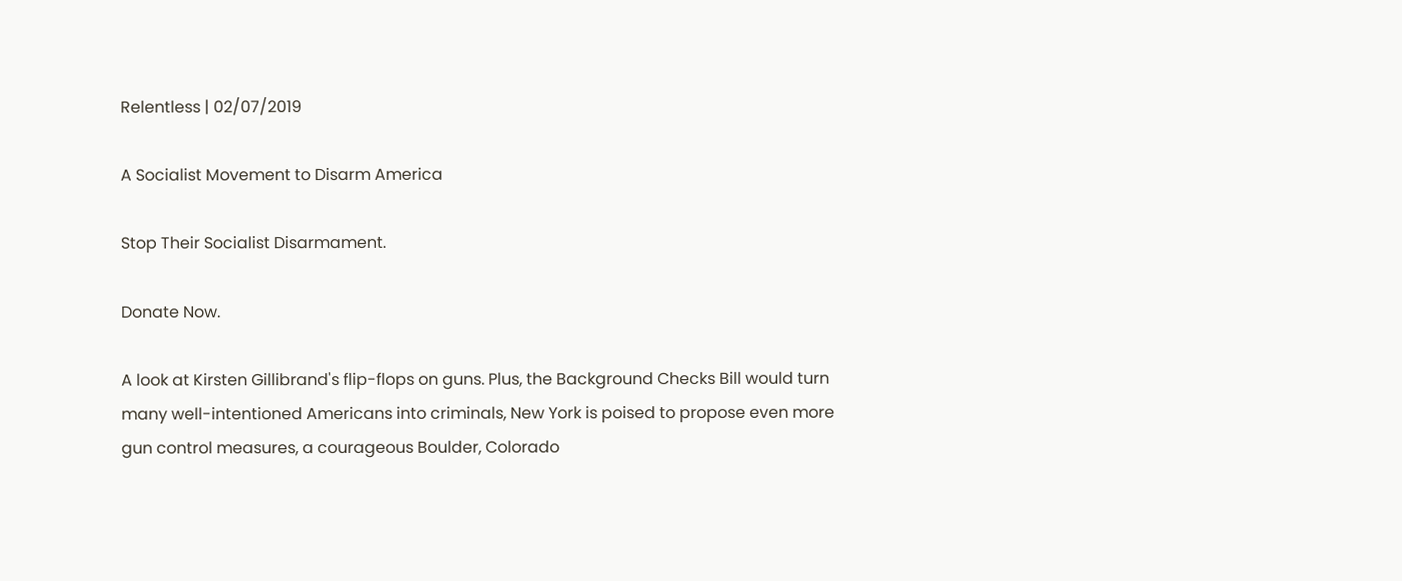Relentless | 02/07/2019

A Socialist Movement to Disarm America

Stop Their Socialist Disarmament.

Donate Now.

A look at Kirsten Gillibrand's flip-flops on guns. Plus, the Background Checks Bill would turn many well-intentioned Americans into criminals, New York is poised to propose even more gun control measures, a courageous Boulder, Colorado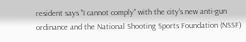resident says "I cannot comply" with the city's new anti-gun ordinance and the National Shooting Sports Foundation (NSSF)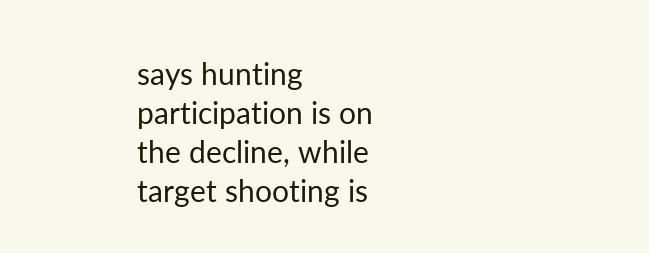says hunting participation is on the decline, while target shooting is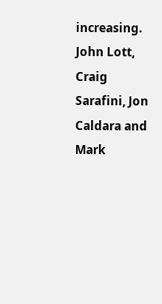increasing. John Lott, Craig Sarafini, Jon Caldara and Mark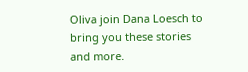Oliva join Dana Loesch to bring you these stories and more.